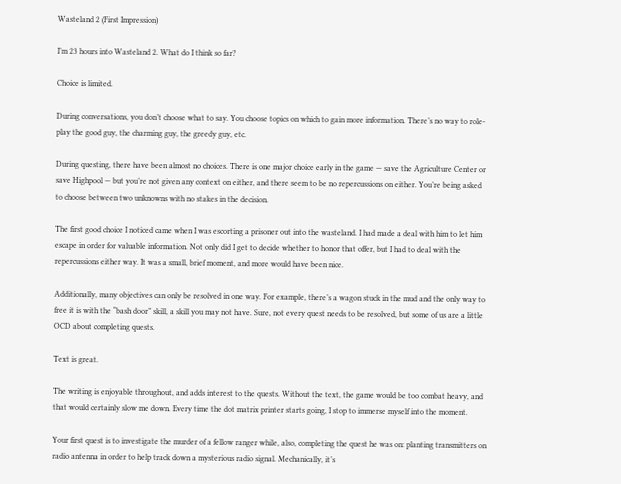Wasteland 2 (First Impression)

I’m 23 hours into Wasteland 2. What do I think so far?

Choice is limited.

During conversations, you don’t choose what to say. You choose topics on which to gain more information. There’s no way to role-play the good guy, the charming guy, the greedy guy, etc.

During questing, there have been almost no choices. There is one major choice early in the game — save the Agriculture Center or save Highpool — but you’re not given any context on either, and there seem to be no repercussions on either. You’re being asked to choose between two unknowns with no stakes in the decision.

The first good choice I noticed came when I was escorting a prisoner out into the wasteland. I had made a deal with him to let him escape in order for valuable information. Not only did I get to decide whether to honor that offer, but I had to deal with the repercussions either way. It was a small, brief moment, and more would have been nice.

Additionally, many objectives can only be resolved in one way. For example, there’s a wagon stuck in the mud and the only way to free it is with the “bash door” skill, a skill you may not have. Sure, not every quest needs to be resolved, but some of us are a little OCD about completing quests.

Text is great.

The writing is enjoyable throughout, and adds interest to the quests. Without the text, the game would be too combat heavy, and that would certainly slow me down. Every time the dot matrix printer starts going, I stop to immerse myself into the moment.

Your first quest is to investigate the murder of a fellow ranger while, also, completing the quest he was on: planting transmitters on radio antenna in order to help track down a mysterious radio signal. Mechanically, it’s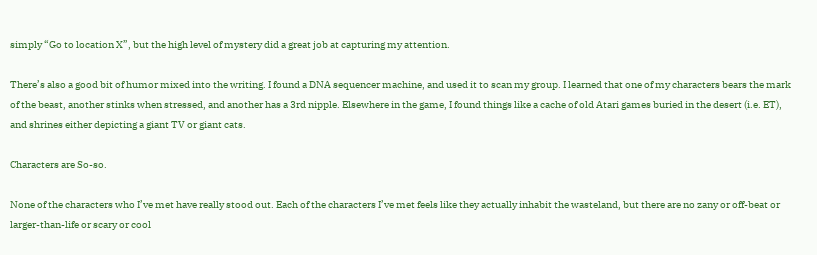simply “Go to location X”, but the high level of mystery did a great job at capturing my attention.

There’s also a good bit of humor mixed into the writing. I found a DNA sequencer machine, and used it to scan my group. I learned that one of my characters bears the mark of the beast, another stinks when stressed, and another has a 3rd nipple. Elsewhere in the game, I found things like a cache of old Atari games buried in the desert (i.e. ET), and shrines either depicting a giant TV or giant cats.

Characters are So-so.

None of the characters who I’ve met have really stood out. Each of the characters I’ve met feels like they actually inhabit the wasteland, but there are no zany or off-beat or larger-than-life or scary or cool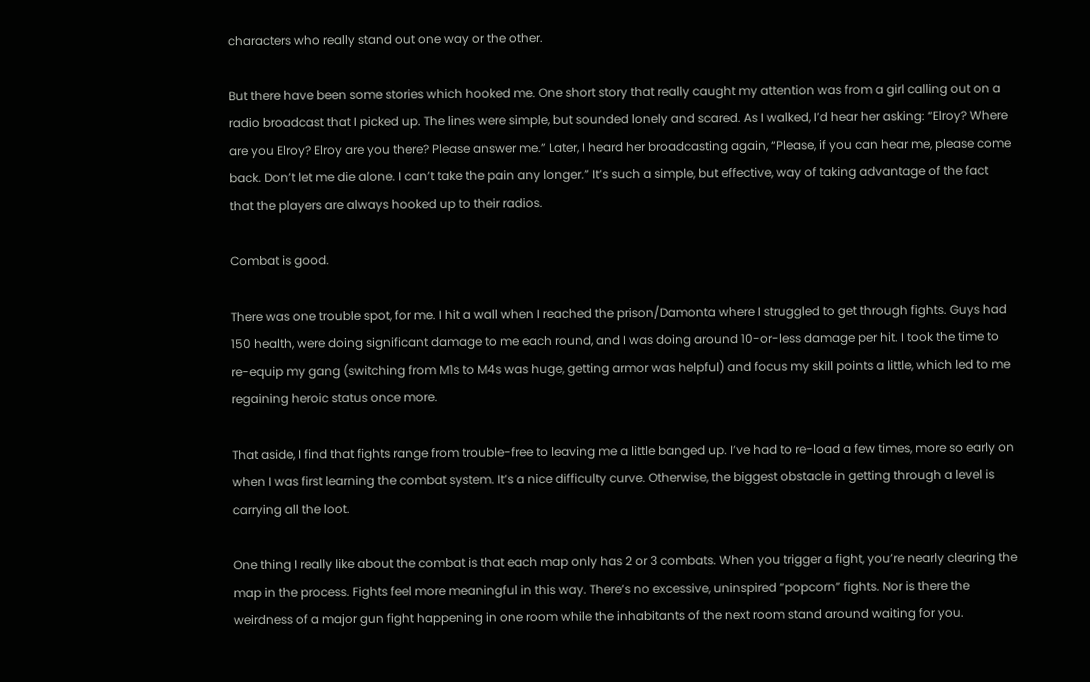characters who really stand out one way or the other.

But there have been some stories which hooked me. One short story that really caught my attention was from a girl calling out on a radio broadcast that I picked up. The lines were simple, but sounded lonely and scared. As I walked, I’d hear her asking: “Elroy? Where are you Elroy? Elroy are you there? Please answer me.” Later, I heard her broadcasting again, “Please, if you can hear me, please come back. Don’t let me die alone. I can’t take the pain any longer.” It’s such a simple, but effective, way of taking advantage of the fact that the players are always hooked up to their radios.

Combat is good.

There was one trouble spot, for me. I hit a wall when I reached the prison/Damonta where I struggled to get through fights. Guys had 150 health, were doing significant damage to me each round, and I was doing around 10-or-less damage per hit. I took the time to re-equip my gang (switching from M1s to M4s was huge, getting armor was helpful) and focus my skill points a little, which led to me regaining heroic status once more.

That aside, I find that fights range from trouble-free to leaving me a little banged up. I’ve had to re-load a few times, more so early on when I was first learning the combat system. It’s a nice difficulty curve. Otherwise, the biggest obstacle in getting through a level is carrying all the loot.

One thing I really like about the combat is that each map only has 2 or 3 combats. When you trigger a fight, you’re nearly clearing the map in the process. Fights feel more meaningful in this way. There’s no excessive, uninspired “popcorn” fights. Nor is there the weirdness of a major gun fight happening in one room while the inhabitants of the next room stand around waiting for you.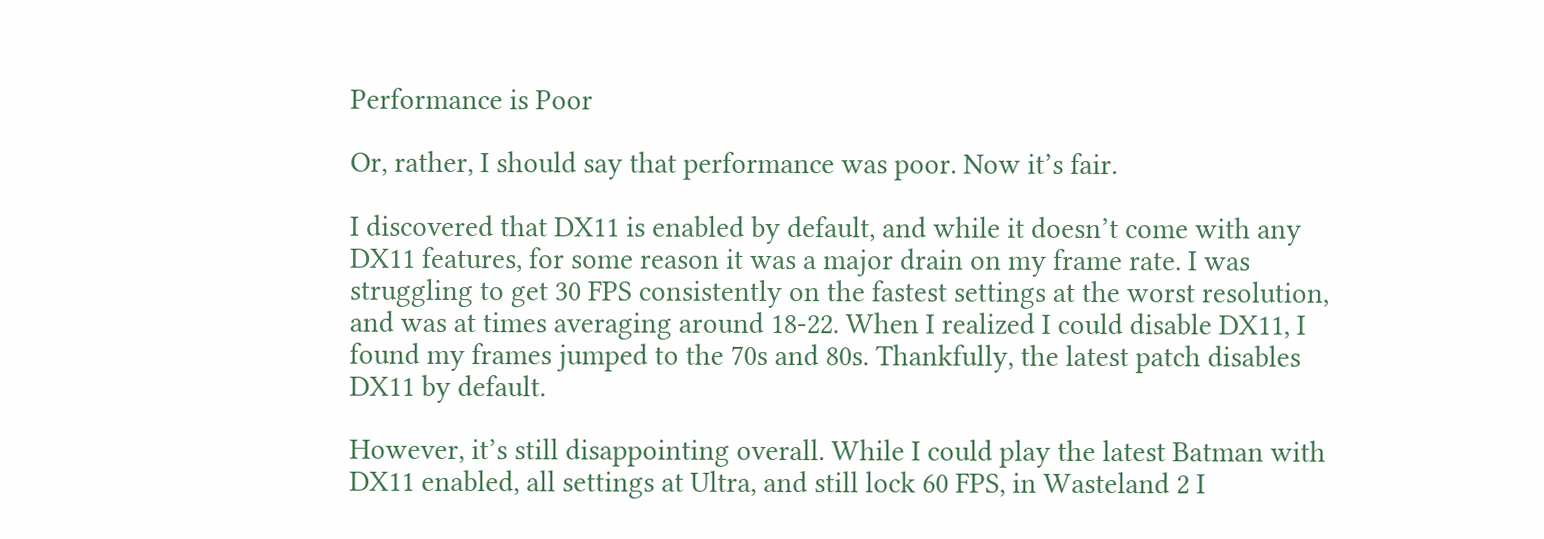Performance is Poor

Or, rather, I should say that performance was poor. Now it’s fair.

I discovered that DX11 is enabled by default, and while it doesn’t come with any DX11 features, for some reason it was a major drain on my frame rate. I was struggling to get 30 FPS consistently on the fastest settings at the worst resolution, and was at times averaging around 18-22. When I realized I could disable DX11, I found my frames jumped to the 70s and 80s. Thankfully, the latest patch disables DX11 by default.

However, it’s still disappointing overall. While I could play the latest Batman with DX11 enabled, all settings at Ultra, and still lock 60 FPS, in Wasteland 2 I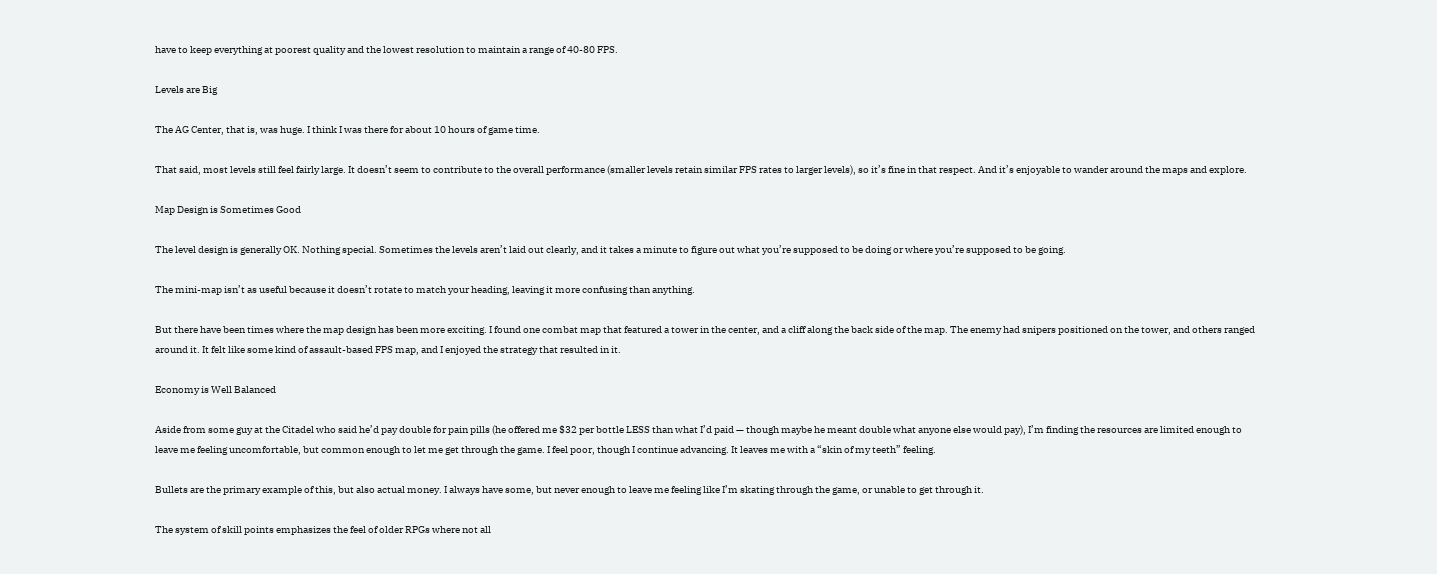have to keep everything at poorest quality and the lowest resolution to maintain a range of 40-80 FPS.

Levels are Big

The AG Center, that is, was huge. I think I was there for about 10 hours of game time.

That said, most levels still feel fairly large. It doesn’t seem to contribute to the overall performance (smaller levels retain similar FPS rates to larger levels), so it’s fine in that respect. And it’s enjoyable to wander around the maps and explore.

Map Design is Sometimes Good

The level design is generally OK. Nothing special. Sometimes the levels aren’t laid out clearly, and it takes a minute to figure out what you’re supposed to be doing or where you’re supposed to be going.

The mini-map isn’t as useful because it doesn’t rotate to match your heading, leaving it more confusing than anything.

But there have been times where the map design has been more exciting. I found one combat map that featured a tower in the center, and a cliff along the back side of the map. The enemy had snipers positioned on the tower, and others ranged around it. It felt like some kind of assault-based FPS map, and I enjoyed the strategy that resulted in it.

Economy is Well Balanced

Aside from some guy at the Citadel who said he’d pay double for pain pills (he offered me $32 per bottle LESS than what I’d paid — though maybe he meant double what anyone else would pay), I’m finding the resources are limited enough to leave me feeling uncomfortable, but common enough to let me get through the game. I feel poor, though I continue advancing. It leaves me with a “skin of my teeth” feeling.

Bullets are the primary example of this, but also actual money. I always have some, but never enough to leave me feeling like I’m skating through the game, or unable to get through it.

The system of skill points emphasizes the feel of older RPGs where not all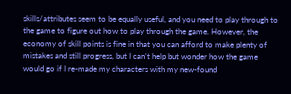skills/attributes seem to be equally useful, and you need to play through to the game to figure out how to play through the game. However, the economy of skill points is fine in that you can afford to make plenty of mistakes and still progress, but I can’t help but wonder how the game would go if I re-made my characters with my new-found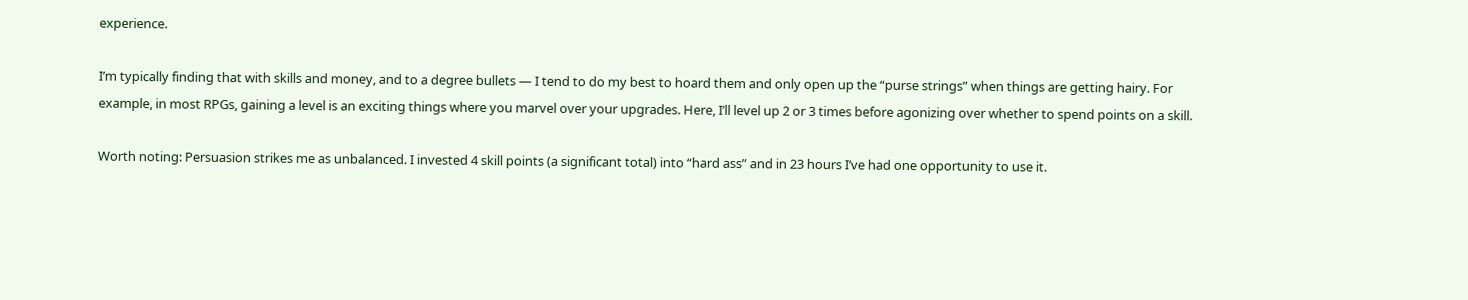experience.

I’m typically finding that with skills and money, and to a degree bullets — I tend to do my best to hoard them and only open up the “purse strings” when things are getting hairy. For example, in most RPGs, gaining a level is an exciting things where you marvel over your upgrades. Here, I’ll level up 2 or 3 times before agonizing over whether to spend points on a skill.

Worth noting: Persuasion strikes me as unbalanced. I invested 4 skill points (a significant total) into “hard ass” and in 23 hours I’ve had one opportunity to use it.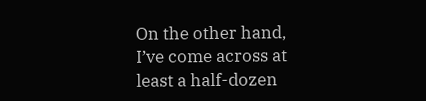On the other hand, I’ve come across at least a half-dozen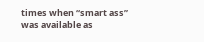times when “smart ass” was available as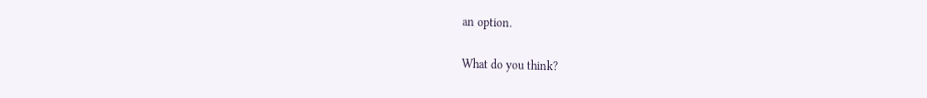an option.

What do you think?